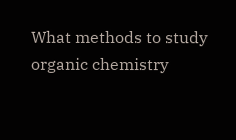What methods to study organic chemistry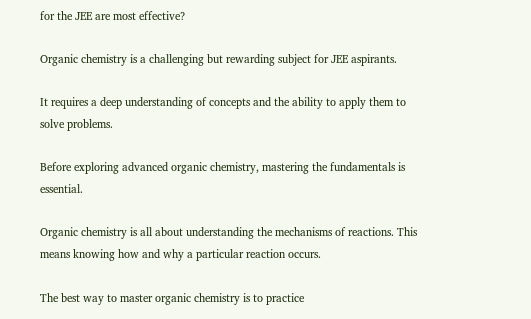for the JEE are most effective?

Organic chemistry is a challenging but rewarding subject for JEE aspirants.

It requires a deep understanding of concepts and the ability to apply them to solve problems.

Before exploring advanced organic chemistry, mastering the fundamentals is essential.

Organic chemistry is all about understanding the mechanisms of reactions. This means knowing how and why a particular reaction occurs.

The best way to master organic chemistry is to practice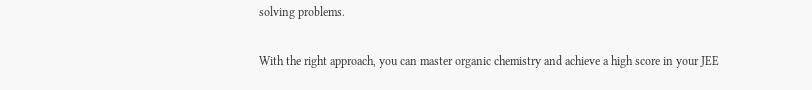solving problems.

With the right approach, you can master organic chemistry and achieve a high score in your JEE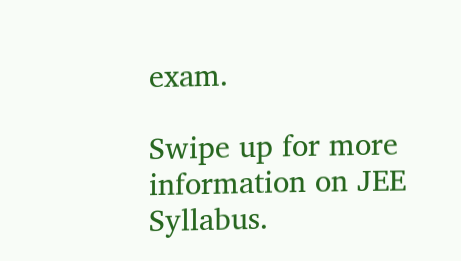exam.

Swipe up for more information on JEE Syllabus.